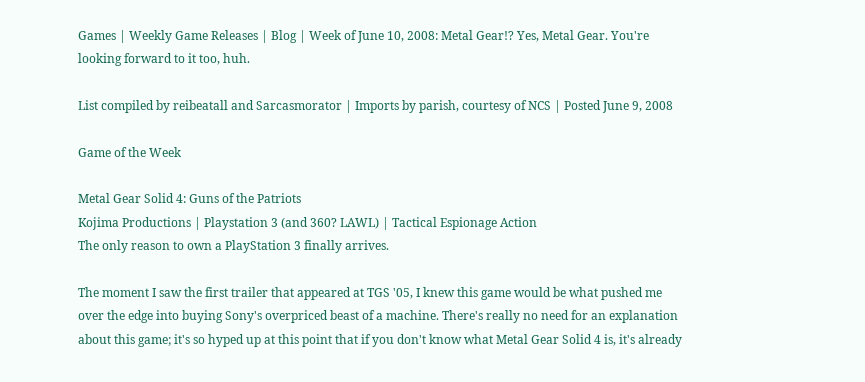Games | Weekly Game Releases | Blog | Week of June 10, 2008: Metal Gear!? Yes, Metal Gear. You're looking forward to it too, huh.

List compiled by reibeatall and Sarcasmorator | Imports by parish, courtesy of NCS | Posted June 9, 2008

Game of the Week

Metal Gear Solid 4: Guns of the Patriots
Kojima Productions | Playstation 3 (and 360? LAWL) | Tactical Espionage Action
The only reason to own a PlayStation 3 finally arrives.

The moment I saw the first trailer that appeared at TGS '05, I knew this game would be what pushed me over the edge into buying Sony's overpriced beast of a machine. There's really no need for an explanation about this game; it's so hyped up at this point that if you don't know what Metal Gear Solid 4 is, it's already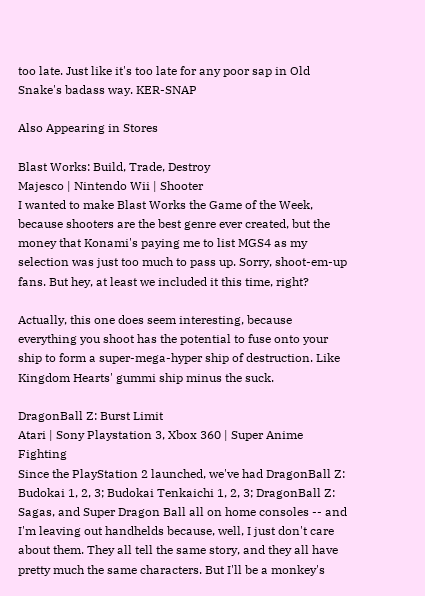too late. Just like it's too late for any poor sap in Old Snake's badass way. KER-SNAP

Also Appearing in Stores

Blast Works: Build, Trade, Destroy
Majesco | Nintendo Wii | Shooter
I wanted to make Blast Works the Game of the Week, because shooters are the best genre ever created, but the money that Konami's paying me to list MGS4 as my selection was just too much to pass up. Sorry, shoot-em-up fans. But hey, at least we included it this time, right?

Actually, this one does seem interesting, because everything you shoot has the potential to fuse onto your ship to form a super-mega-hyper ship of destruction. Like Kingdom Hearts' gummi ship minus the suck.

DragonBall Z: Burst Limit
Atari | Sony Playstation 3, Xbox 360 | Super Anime Fighting
Since the PlayStation 2 launched, we've had DragonBall Z: Budokai 1, 2, 3; Budokai Tenkaichi 1, 2, 3; DragonBall Z: Sagas, and Super Dragon Ball all on home consoles -- and I'm leaving out handhelds because, well, I just don't care about them. They all tell the same story, and they all have pretty much the same characters. But I'll be a monkey's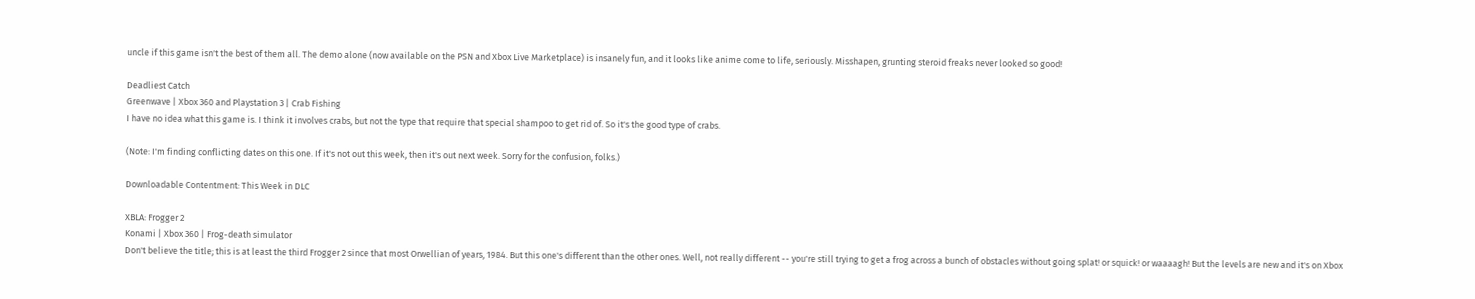uncle if this game isn't the best of them all. The demo alone (now available on the PSN and Xbox Live Marketplace) is insanely fun, and it looks like anime come to life, seriously. Misshapen, grunting steroid freaks never looked so good!

Deadliest Catch
Greenwave | Xbox 360 and Playstation 3 | Crab Fishing
I have no idea what this game is. I think it involves crabs, but not the type that require that special shampoo to get rid of. So it's the good type of crabs.

(Note: I'm finding conflicting dates on this one. If it's not out this week, then it's out next week. Sorry for the confusion, folks.)

Downloadable Contentment: This Week in DLC

XBLA: Frogger 2
Konami | Xbox 360 | Frog-death simulator
Don't believe the title; this is at least the third Frogger 2 since that most Orwellian of years, 1984. But this one's different than the other ones. Well, not really different -- you're still trying to get a frog across a bunch of obstacles without going splat! or squick! or waaaagh! But the levels are new and it's on Xbox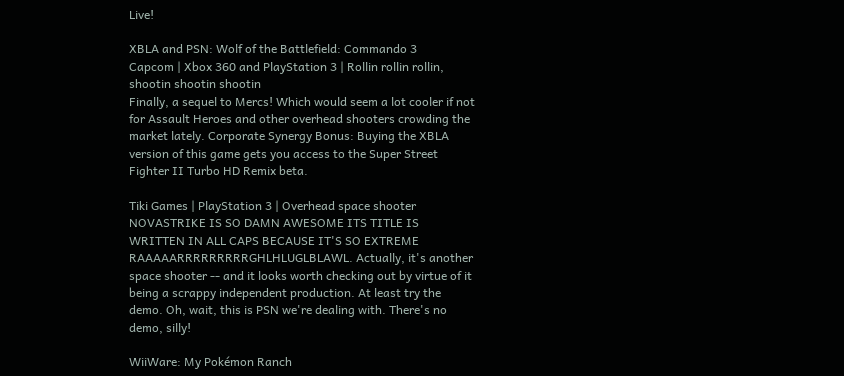Live!

XBLA and PSN: Wolf of the Battlefield: Commando 3
Capcom | Xbox 360 and PlayStation 3 | Rollin rollin rollin, shootin shootin shootin
Finally, a sequel to Mercs! Which would seem a lot cooler if not for Assault Heroes and other overhead shooters crowding the market lately. Corporate Synergy Bonus: Buying the XBLA version of this game gets you access to the Super Street Fighter II Turbo HD Remix beta.

Tiki Games | PlayStation 3 | Overhead space shooter
NOVASTRIKE IS SO DAMN AWESOME ITS TITLE IS WRITTEN IN ALL CAPS BECAUSE IT'S SO EXTREME RAAAAARRRRRRRRRGHLHLUGLBLAWL. Actually, it's another space shooter -- and it looks worth checking out by virtue of it being a scrappy independent production. At least try the demo. Oh, wait, this is PSN we're dealing with. There's no demo, silly!

WiiWare: My Pokémon Ranch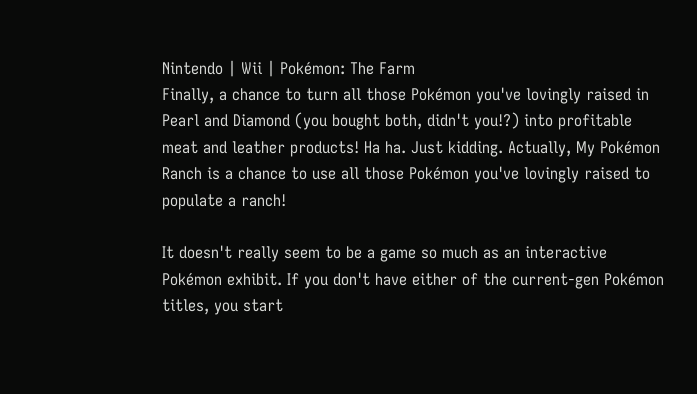Nintendo | Wii | Pokémon: The Farm
Finally, a chance to turn all those Pokémon you've lovingly raised in Pearl and Diamond (you bought both, didn't you!?) into profitable meat and leather products! Ha ha. Just kidding. Actually, My Pokémon Ranch is a chance to use all those Pokémon you've lovingly raised to populate a ranch!

It doesn't really seem to be a game so much as an interactive Pokémon exhibit. If you don't have either of the current-gen Pokémon titles, you start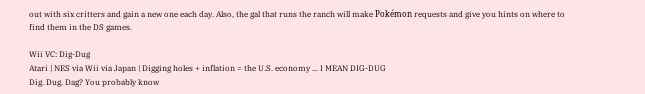out with six critters and gain a new one each day. Also, the gal that runs the ranch will make Pokémon requests and give you hints on where to find them in the DS games.

Wii VC: Dig-Dug
Atari | NES via Wii via Japan | Digging holes + inflation = the U.S. economy ... I MEAN DIG-DUG
Dig. Dug. Dag? You probably know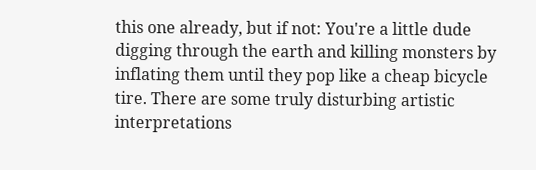this one already, but if not: You're a little dude digging through the earth and killing monsters by inflating them until they pop like a cheap bicycle tire. There are some truly disturbing artistic interpretations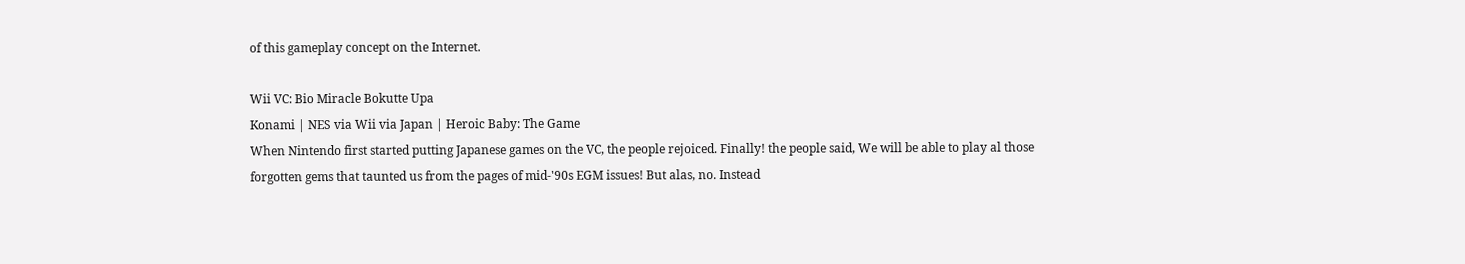of this gameplay concept on the Internet.

Wii VC: Bio Miracle Bokutte Upa
Konami | NES via Wii via Japan | Heroic Baby: The Game
When Nintendo first started putting Japanese games on the VC, the people rejoiced. Finally! the people said, We will be able to play al those forgotten gems that taunted us from the pages of mid-'90s EGM issues! But alas, no. Instead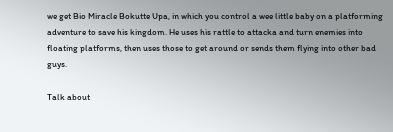we get Bio Miracle Bokutte Upa, in which you control a wee little baby on a platforming adventure to save his kingdom. He uses his rattle to attacka and turn enemies into floating platforms, then uses those to get around or sends them flying into other bad guys.

Talk about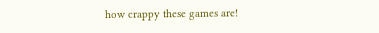how crappy these games are!